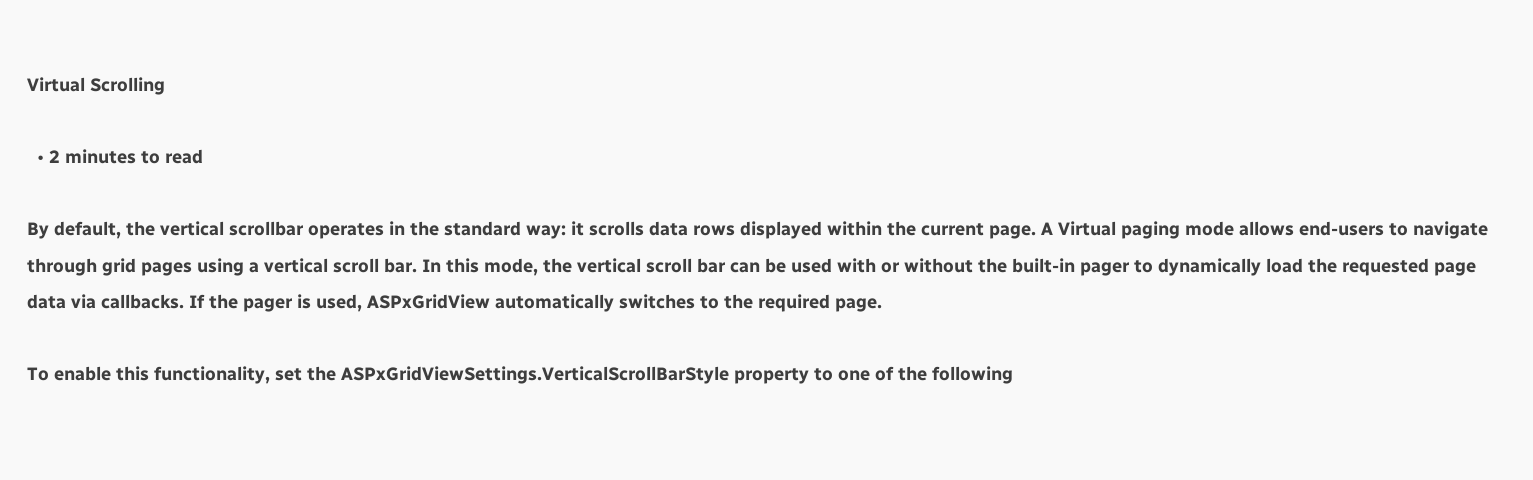Virtual Scrolling

  • 2 minutes to read

By default, the vertical scrollbar operates in the standard way: it scrolls data rows displayed within the current page. A Virtual paging mode allows end-users to navigate through grid pages using a vertical scroll bar. In this mode, the vertical scroll bar can be used with or without the built-in pager to dynamically load the requested page data via callbacks. If the pager is used, ASPxGridView automatically switches to the required page.

To enable this functionality, set the ASPxGridViewSettings.VerticalScrollBarStyle property to one of the following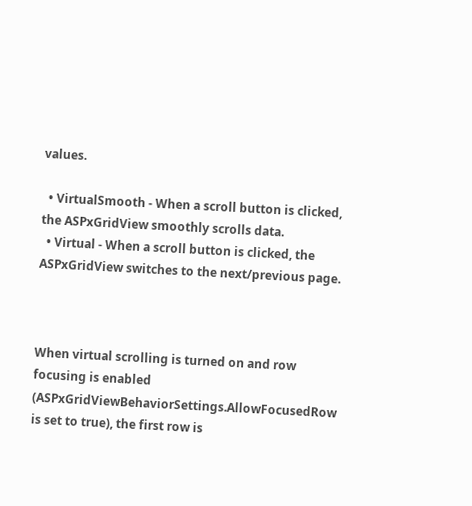values.

  • VirtualSmooth - When a scroll button is clicked, the ASPxGridView smoothly scrolls data.
  • Virtual - When a scroll button is clicked, the ASPxGridView switches to the next/previous page.



When virtual scrolling is turned on and row focusing is enabled (ASPxGridViewBehaviorSettings.AllowFocusedRow is set to true), the first row is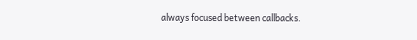always focused between callbacks.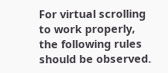For virtual scrolling to work properly, the following rules should be observed.